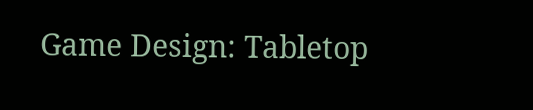Game Design: Tabletop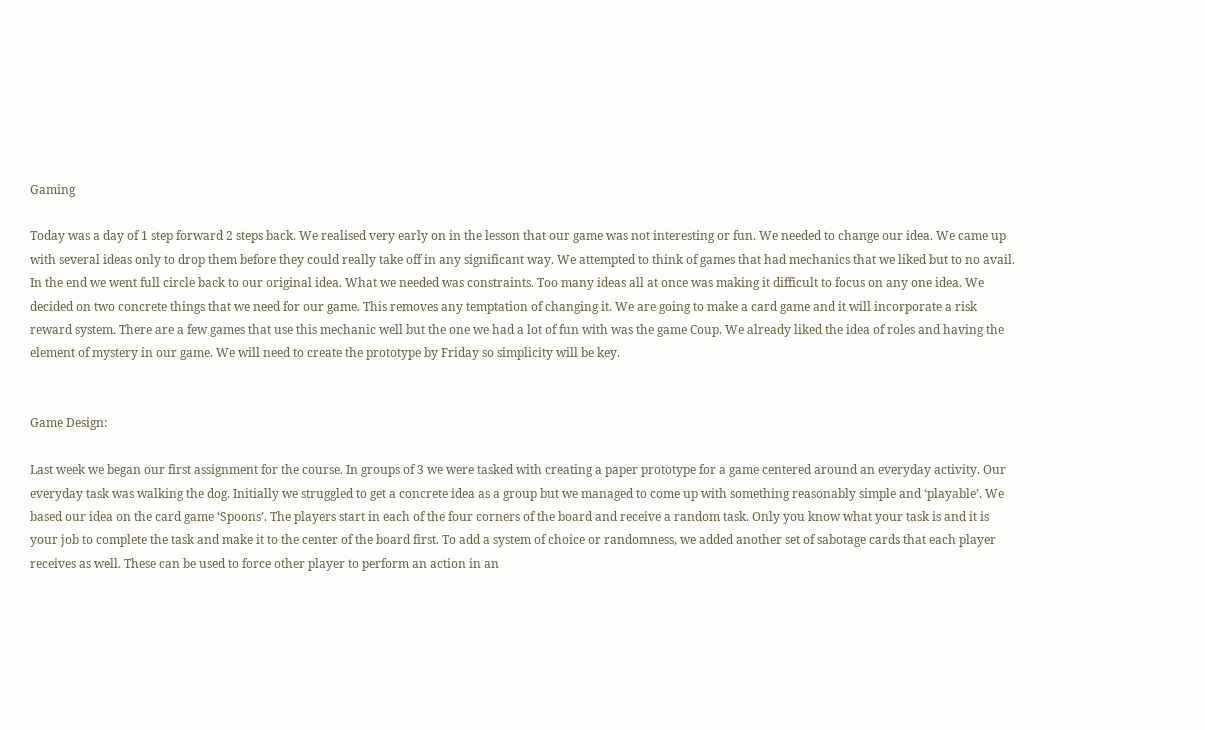Gaming

Today was a day of 1 step forward 2 steps back. We realised very early on in the lesson that our game was not interesting or fun. We needed to change our idea. We came up with several ideas only to drop them before they could really take off in any significant way. We attempted to think of games that had mechanics that we liked but to no avail. In the end we went full circle back to our original idea. What we needed was constraints. Too many ideas all at once was making it difficult to focus on any one idea. We decided on two concrete things that we need for our game. This removes any temptation of changing it. We are going to make a card game and it will incorporate a risk reward system. There are a few games that use this mechanic well but the one we had a lot of fun with was the game Coup. We already liked the idea of roles and having the element of mystery in our game. We will need to create the prototype by Friday so simplicity will be key.


Game Design:

Last week we began our first assignment for the course. In groups of 3 we were tasked with creating a paper prototype for a game centered around an everyday activity. Our everyday task was walking the dog. Initially we struggled to get a concrete idea as a group but we managed to come up with something reasonably simple and ‘playable’. We based our idea on the card game ‘Spoons’. The players start in each of the four corners of the board and receive a random task. Only you know what your task is and it is your job to complete the task and make it to the center of the board first. To add a system of choice or randomness, we added another set of sabotage cards that each player receives as well. These can be used to force other player to perform an action in an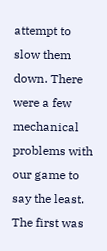attempt to slow them down. There were a few mechanical problems with our game to say the least. The first was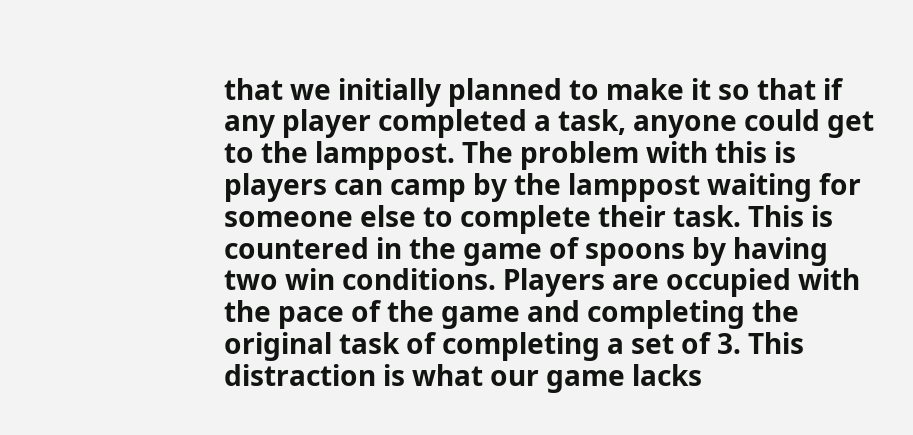that we initially planned to make it so that if any player completed a task, anyone could get to the lamppost. The problem with this is players can camp by the lamppost waiting for someone else to complete their task. This is countered in the game of spoons by having two win conditions. Players are occupied with the pace of the game and completing the original task of completing a set of 3. This distraction is what our game lacks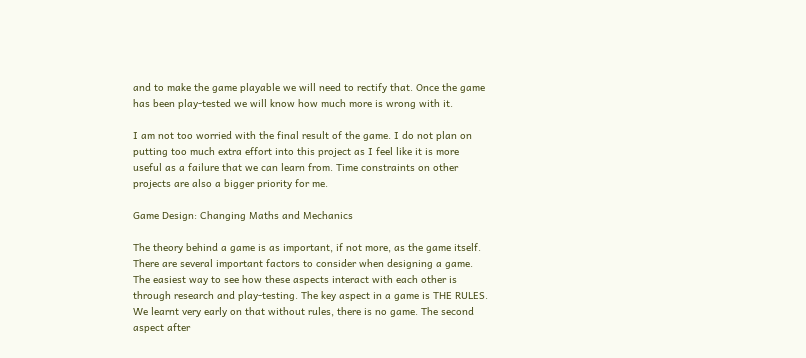and to make the game playable we will need to rectify that. Once the game has been play-tested we will know how much more is wrong with it.

I am not too worried with the final result of the game. I do not plan on putting too much extra effort into this project as I feel like it is more useful as a failure that we can learn from. Time constraints on other projects are also a bigger priority for me.

Game Design: Changing Maths and Mechanics

The theory behind a game is as important, if not more, as the game itself. There are several important factors to consider when designing a game. The easiest way to see how these aspects interact with each other is through research and play-testing. The key aspect in a game is THE RULES. We learnt very early on that without rules, there is no game. The second aspect after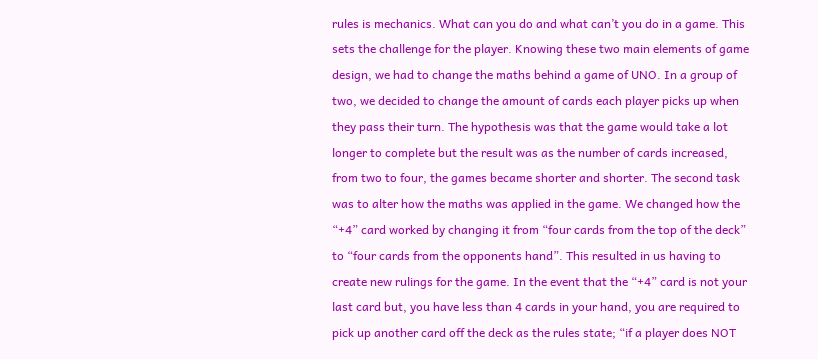rules is mechanics. What can you do and what can’t you do in a game. This sets the challenge for the player. Knowing these two main elements of game design, we had to change the maths behind a game of UNO. In a group of two, we decided to change the amount of cards each player picks up when they pass their turn. The hypothesis was that the game would take a lot longer to complete but the result was as the number of cards increased, from two to four, the games became shorter and shorter. The second task was to alter how the maths was applied in the game. We changed how the “+4” card worked by changing it from “four cards from the top of the deck” to “four cards from the opponents hand”. This resulted in us having to create new rulings for the game. In the event that the “+4” card is not your last card but, you have less than 4 cards in your hand, you are required to pick up another card off the deck as the rules state; “if a player does NOT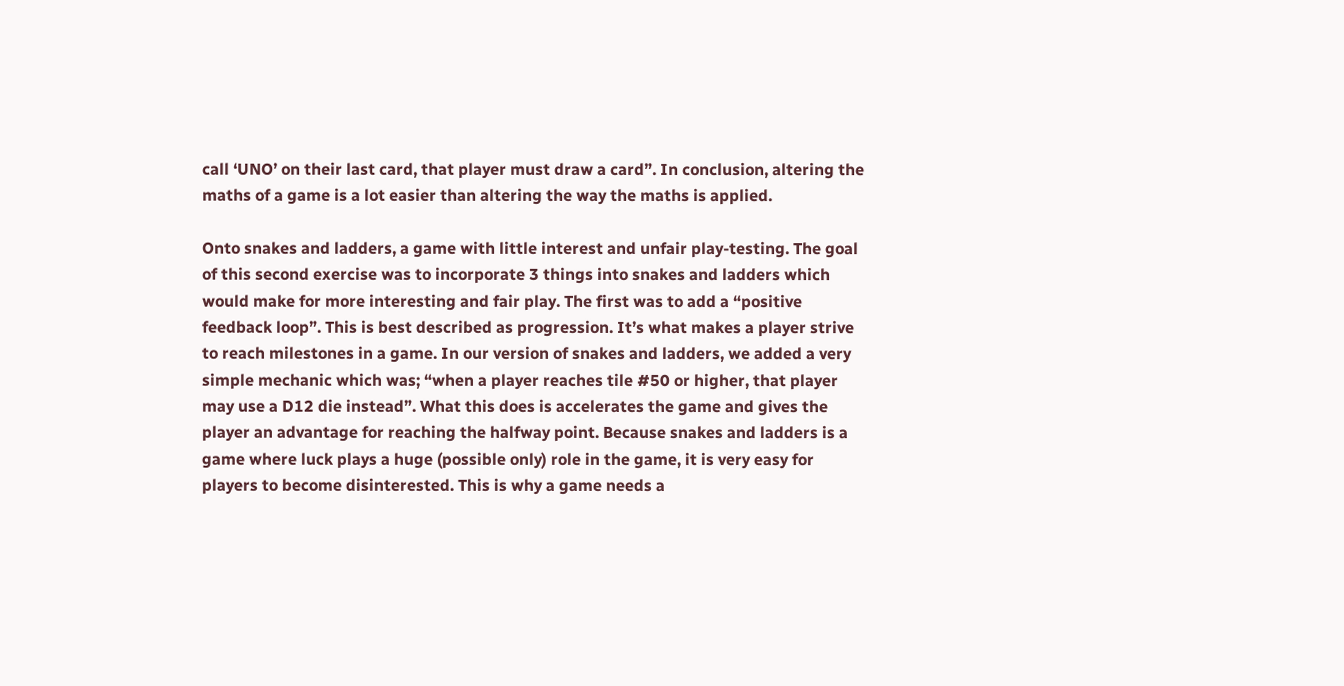call ‘UNO’ on their last card, that player must draw a card”. In conclusion, altering the maths of a game is a lot easier than altering the way the maths is applied.

Onto snakes and ladders, a game with little interest and unfair play-testing. The goal of this second exercise was to incorporate 3 things into snakes and ladders which would make for more interesting and fair play. The first was to add a “positive feedback loop”. This is best described as progression. It’s what makes a player strive to reach milestones in a game. In our version of snakes and ladders, we added a very simple mechanic which was; “when a player reaches tile #50 or higher, that player may use a D12 die instead”. What this does is accelerates the game and gives the player an advantage for reaching the halfway point. Because snakes and ladders is a game where luck plays a huge (possible only) role in the game, it is very easy for players to become disinterested. This is why a game needs a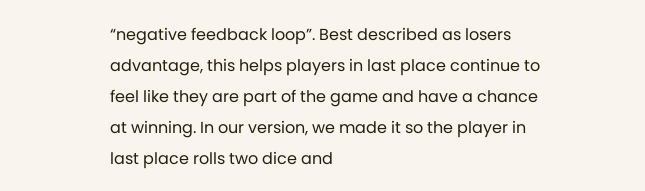“negative feedback loop”. Best described as losers advantage, this helps players in last place continue to feel like they are part of the game and have a chance at winning. In our version, we made it so the player in last place rolls two dice and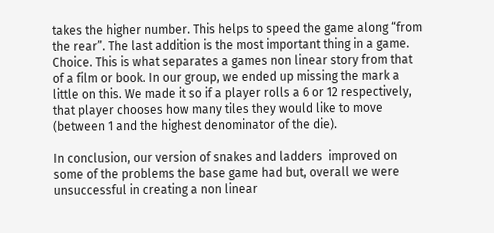takes the higher number. This helps to speed the game along “from the rear”. The last addition is the most important thing in a game. Choice. This is what separates a games non linear story from that of a film or book. In our group, we ended up missing the mark a little on this. We made it so if a player rolls a 6 or 12 respectively, that player chooses how many tiles they would like to move (between 1 and the highest denominator of the die).

In conclusion, our version of snakes and ladders  improved on some of the problems the base game had but, overall we were unsuccessful in creating a non linear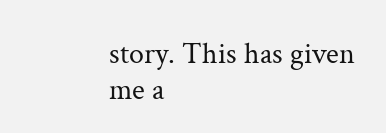story. This has given me a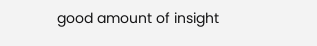good amount of insight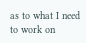as to what I need to work on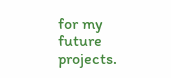for my future projects.